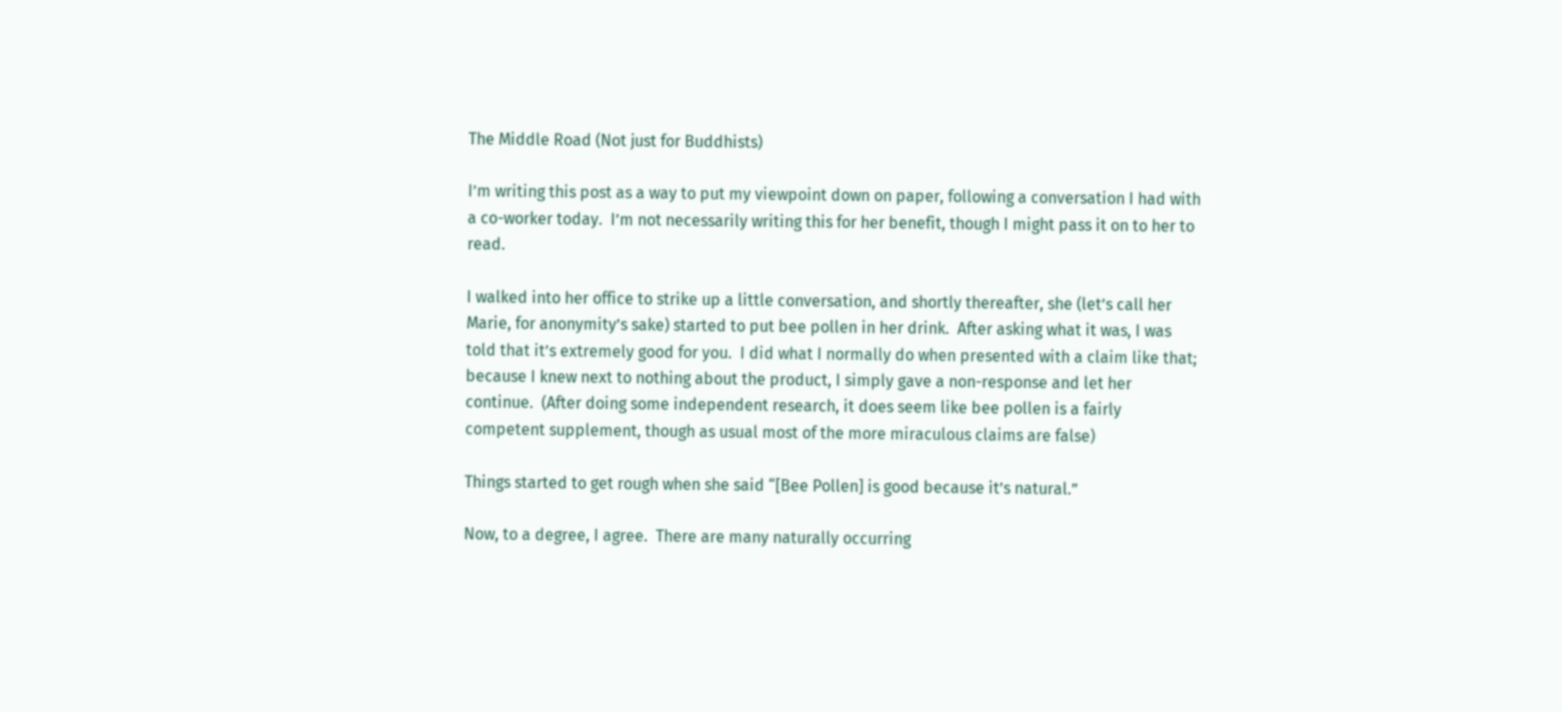The Middle Road (Not just for Buddhists)

I’m writing this post as a way to put my viewpoint down on paper, following a conversation I had with a co-worker today.  I’m not necessarily writing this for her benefit, though I might pass it on to her to read.

I walked into her office to strike up a little conversation, and shortly thereafter, she (let’s call her Marie, for anonymity’s sake) started to put bee pollen in her drink.  After asking what it was, I was told that it’s extremely good for you.  I did what I normally do when presented with a claim like that; because I knew next to nothing about the product, I simply gave a non-response and let her continue.  (After doing some independent research, it does seem like bee pollen is a fairly competent supplement, though as usual most of the more miraculous claims are false)

Things started to get rough when she said “[Bee Pollen] is good because it’s natural.”

Now, to a degree, I agree.  There are many naturally occurring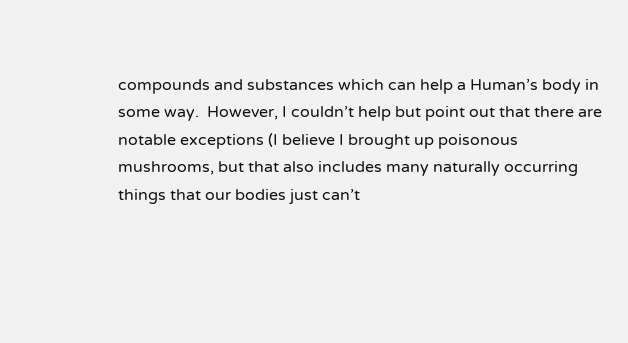compounds and substances which can help a Human’s body in some way.  However, I couldn’t help but point out that there are notable exceptions (I believe I brought up poisonous mushrooms, but that also includes many naturally occurring things that our bodies just can’t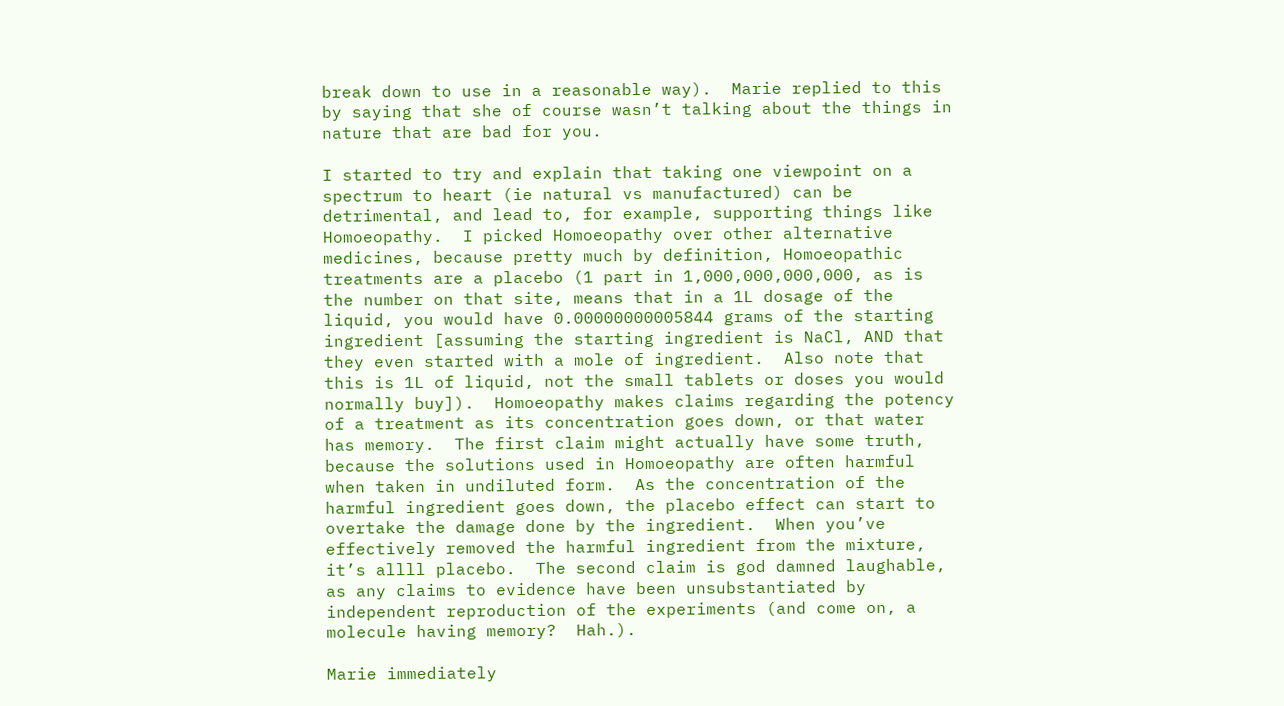break down to use in a reasonable way).  Marie replied to this by saying that she of course wasn’t talking about the things in nature that are bad for you.

I started to try and explain that taking one viewpoint on a spectrum to heart (ie natural vs manufactured) can be detrimental, and lead to, for example, supporting things like Homoeopathy.  I picked Homoeopathy over other alternative medicines, because pretty much by definition, Homoeopathic treatments are a placebo (1 part in 1,000,000,000,000, as is the number on that site, means that in a 1L dosage of the liquid, you would have 0.00000000005844 grams of the starting ingredient [assuming the starting ingredient is NaCl, AND that they even started with a mole of ingredient.  Also note that this is 1L of liquid, not the small tablets or doses you would normally buy]).  Homoeopathy makes claims regarding the potency of a treatment as its concentration goes down, or that water has memory.  The first claim might actually have some truth, because the solutions used in Homoeopathy are often harmful when taken in undiluted form.  As the concentration of the harmful ingredient goes down, the placebo effect can start to overtake the damage done by the ingredient.  When you’ve effectively removed the harmful ingredient from the mixture, it’s allll placebo.  The second claim is god damned laughable, as any claims to evidence have been unsubstantiated by independent reproduction of the experiments (and come on, a molecule having memory?  Hah.).

Marie immediately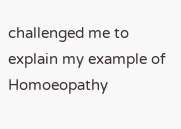challenged me to explain my example of Homoeopathy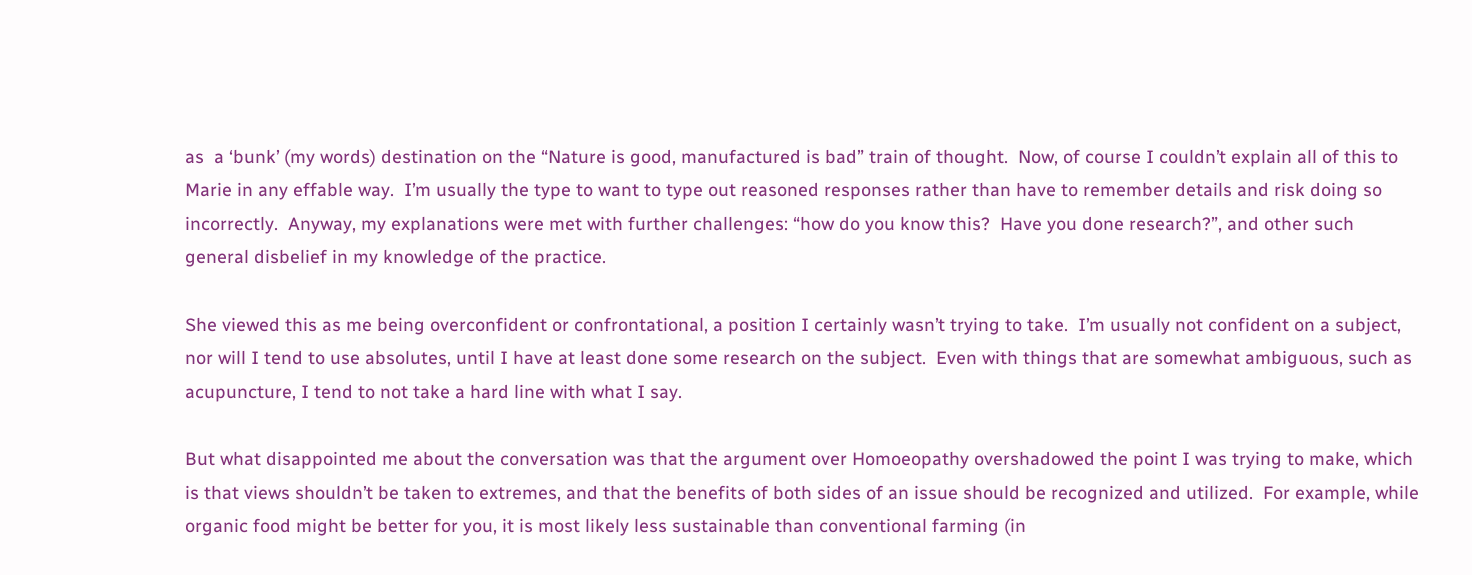as  a ‘bunk’ (my words) destination on the “Nature is good, manufactured is bad” train of thought.  Now, of course I couldn’t explain all of this to Marie in any effable way.  I’m usually the type to want to type out reasoned responses rather than have to remember details and risk doing so incorrectly.  Anyway, my explanations were met with further challenges: “how do you know this?  Have you done research?”, and other such general disbelief in my knowledge of the practice.

She viewed this as me being overconfident or confrontational, a position I certainly wasn’t trying to take.  I’m usually not confident on a subject, nor will I tend to use absolutes, until I have at least done some research on the subject.  Even with things that are somewhat ambiguous, such as acupuncture, I tend to not take a hard line with what I say.

But what disappointed me about the conversation was that the argument over Homoeopathy overshadowed the point I was trying to make, which is that views shouldn’t be taken to extremes, and that the benefits of both sides of an issue should be recognized and utilized.  For example, while organic food might be better for you, it is most likely less sustainable than conventional farming (in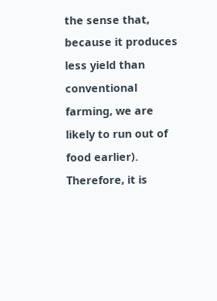the sense that, because it produces less yield than conventional farming, we are likely to run out of food earlier).  Therefore, it is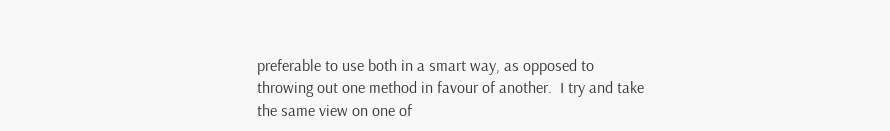preferable to use both in a smart way, as opposed to throwing out one method in favour of another.  I try and take the same view on one of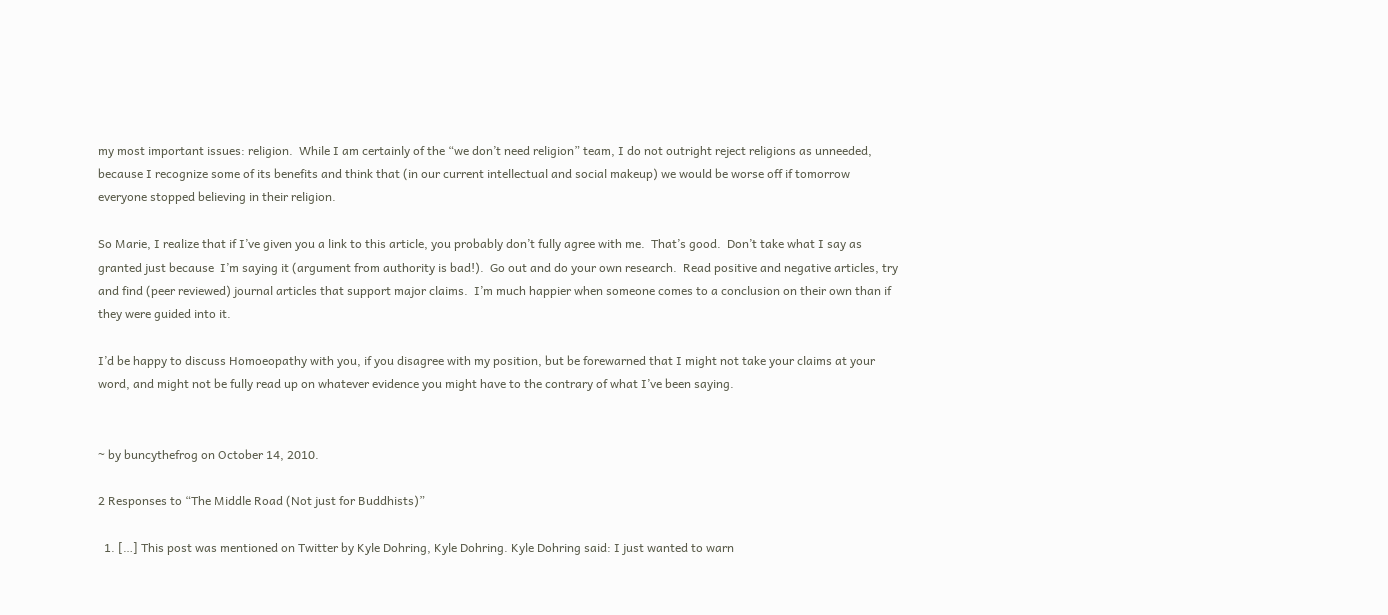my most important issues: religion.  While I am certainly of the “we don’t need religion” team, I do not outright reject religions as unneeded, because I recognize some of its benefits and think that (in our current intellectual and social makeup) we would be worse off if tomorrow everyone stopped believing in their religion.

So Marie, I realize that if I’ve given you a link to this article, you probably don’t fully agree with me.  That’s good.  Don’t take what I say as granted just because  I’m saying it (argument from authority is bad!).  Go out and do your own research.  Read positive and negative articles, try and find (peer reviewed) journal articles that support major claims.  I’m much happier when someone comes to a conclusion on their own than if they were guided into it.

I’d be happy to discuss Homoeopathy with you, if you disagree with my position, but be forewarned that I might not take your claims at your word, and might not be fully read up on whatever evidence you might have to the contrary of what I’ve been saying.


~ by buncythefrog on October 14, 2010.

2 Responses to “The Middle Road (Not just for Buddhists)”

  1. […] This post was mentioned on Twitter by Kyle Dohring, Kyle Dohring. Kyle Dohring said: I just wanted to warn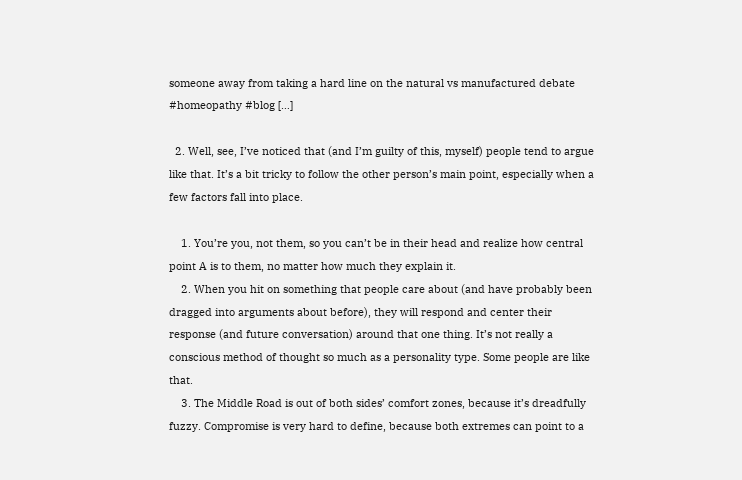someone away from taking a hard line on the natural vs manufactured debate #homeopathy #blog […]

  2. Well, see, I’ve noticed that (and I’m guilty of this, myself) people tend to argue like that. It’s a bit tricky to follow the other person’s main point, especially when a few factors fall into place.

    1. You’re you, not them, so you can’t be in their head and realize how central point A is to them, no matter how much they explain it.
    2. When you hit on something that people care about (and have probably been dragged into arguments about before), they will respond and center their response (and future conversation) around that one thing. It’s not really a conscious method of thought so much as a personality type. Some people are like that.
    3. The Middle Road is out of both sides’ comfort zones, because it’s dreadfully fuzzy. Compromise is very hard to define, because both extremes can point to a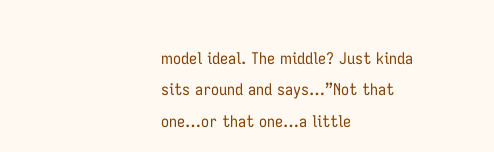model ideal. The middle? Just kinda sits around and says…”Not that one…or that one…a little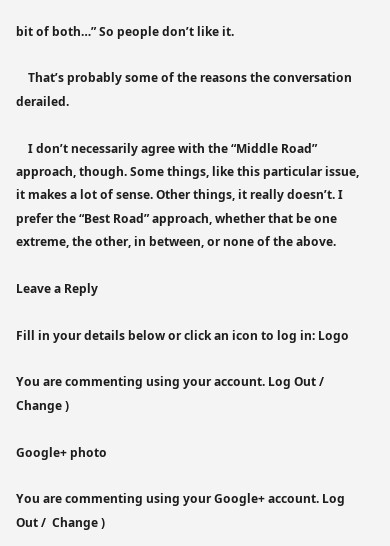bit of both…” So people don’t like it.

    That’s probably some of the reasons the conversation derailed.

    I don’t necessarily agree with the “Middle Road” approach, though. Some things, like this particular issue, it makes a lot of sense. Other things, it really doesn’t. I prefer the “Best Road” approach, whether that be one extreme, the other, in between, or none of the above.

Leave a Reply

Fill in your details below or click an icon to log in: Logo

You are commenting using your account. Log Out /  Change )

Google+ photo

You are commenting using your Google+ account. Log Out /  Change )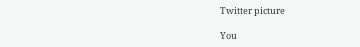Twitter picture

You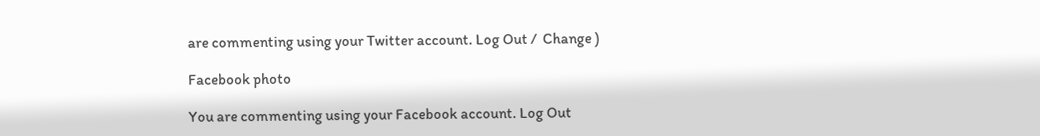are commenting using your Twitter account. Log Out /  Change )

Facebook photo

You are commenting using your Facebook account. Log Out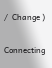/  Change )


Connecting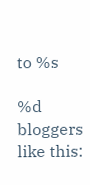to %s

%d bloggers like this: